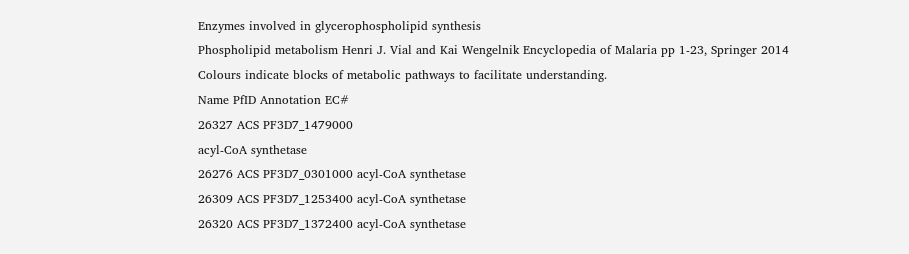Enzymes involved in glycerophospholipid synthesis
Phospholipid metabolism Henri J. Vial and Kai Wengelnik Encyclopedia of Malaria pp 1-23, Springer 2014
Colours indicate blocks of metabolic pathways to facilitate understanding.
Name PfID Annotation EC#
26327 ACS PF3D7_1479000
acyl-CoA synthetase
26276 ACS PF3D7_0301000 acyl-CoA synthetase
26309 ACS PF3D7_1253400 acyl-CoA synthetase
26320 ACS PF3D7_1372400 acyl-CoA synthetase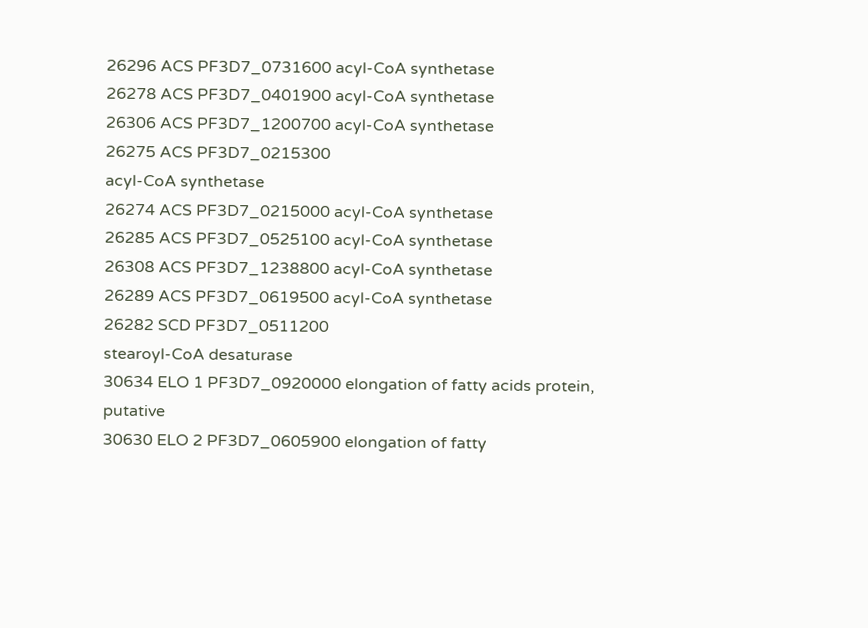26296 ACS PF3D7_0731600 acyl-CoA synthetase
26278 ACS PF3D7_0401900 acyl-CoA synthetase
26306 ACS PF3D7_1200700 acyl-CoA synthetase
26275 ACS PF3D7_0215300
acyl-CoA synthetase
26274 ACS PF3D7_0215000 acyl-CoA synthetase
26285 ACS PF3D7_0525100 acyl-CoA synthetase
26308 ACS PF3D7_1238800 acyl-CoA synthetase
26289 ACS PF3D7_0619500 acyl-CoA synthetase
26282 SCD PF3D7_0511200
stearoyl-CoA desaturase
30634 ELO 1 PF3D7_0920000 elongation of fatty acids protein, putative
30630 ELO 2 PF3D7_0605900 elongation of fatty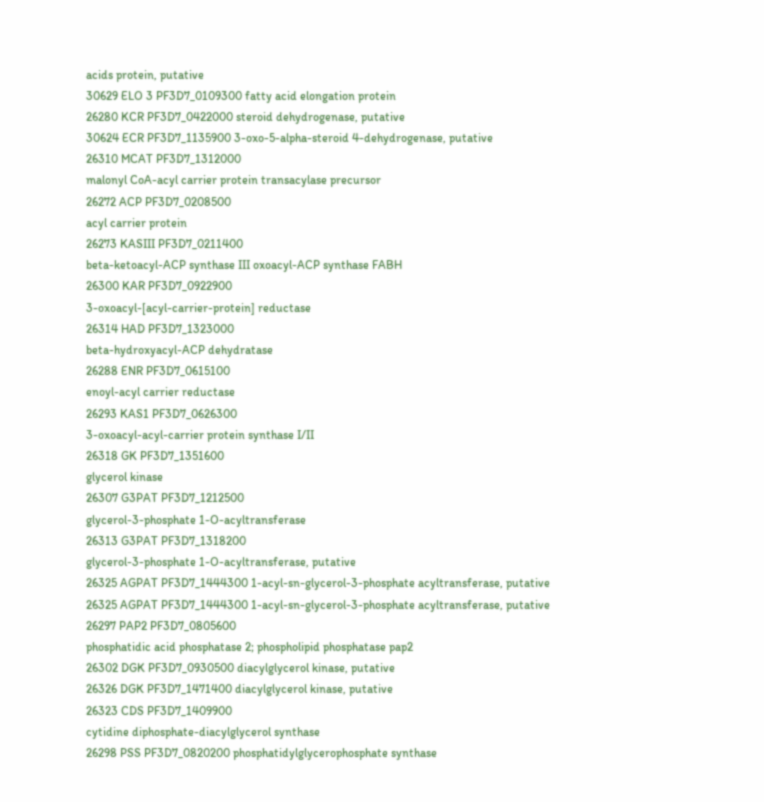acids protein, putative
30629 ELO 3 PF3D7_0109300 fatty acid elongation protein
26280 KCR PF3D7_0422000 steroid dehydrogenase, putative
30624 ECR PF3D7_1135900 3-oxo-5-alpha-steroid 4-dehydrogenase, putative
26310 MCAT PF3D7_1312000
malonyl CoA-acyl carrier protein transacylase precursor
26272 ACP PF3D7_0208500
acyl carrier protein
26273 KASIII PF3D7_0211400
beta-ketoacyl-ACP synthase III oxoacyl-ACP synthase FABH
26300 KAR PF3D7_0922900
3-oxoacyl-[acyl-carrier-protein] reductase
26314 HAD PF3D7_1323000
beta-hydroxyacyl-ACP dehydratase
26288 ENR PF3D7_0615100
enoyl-acyl carrier reductase
26293 KAS1 PF3D7_0626300
3-oxoacyl-acyl-carrier protein synthase I/II
26318 GK PF3D7_1351600
glycerol kinase
26307 G3PAT PF3D7_1212500
glycerol-3-phosphate 1-O-acyltransferase
26313 G3PAT PF3D7_1318200
glycerol-3-phosphate 1-O-acyltransferase, putative
26325 AGPAT PF3D7_1444300 1-acyl-sn-glycerol-3-phosphate acyltransferase, putative
26325 AGPAT PF3D7_1444300 1-acyl-sn-glycerol-3-phosphate acyltransferase, putative
26297 PAP2 PF3D7_0805600
phosphatidic acid phosphatase 2; phospholipid phosphatase pap2
26302 DGK PF3D7_0930500 diacylglycerol kinase, putative
26326 DGK PF3D7_1471400 diacylglycerol kinase, putative
26323 CDS PF3D7_1409900
cytidine diphosphate-diacylglycerol synthase
26298 PSS PF3D7_0820200 phosphatidylglycerophosphate synthase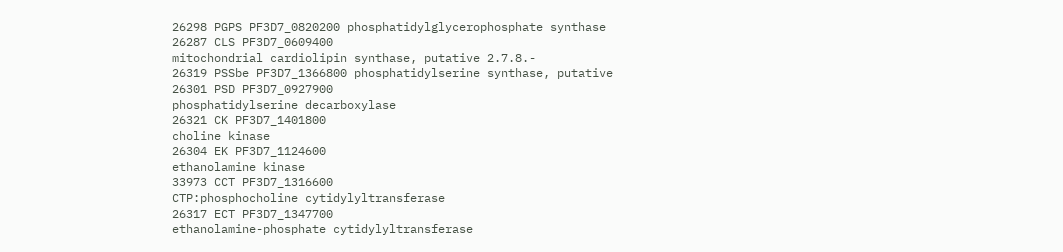26298 PGPS PF3D7_0820200 phosphatidylglycerophosphate synthase
26287 CLS PF3D7_0609400
mitochondrial cardiolipin synthase, putative 2.7.8.-
26319 PSSbe PF3D7_1366800 phosphatidylserine synthase, putative
26301 PSD PF3D7_0927900
phosphatidylserine decarboxylase
26321 CK PF3D7_1401800
choline kinase
26304 EK PF3D7_1124600
ethanolamine kinase
33973 CCT PF3D7_1316600
CTP:phosphocholine cytidylyltransferase
26317 ECT PF3D7_1347700
ethanolamine-phosphate cytidylyltransferase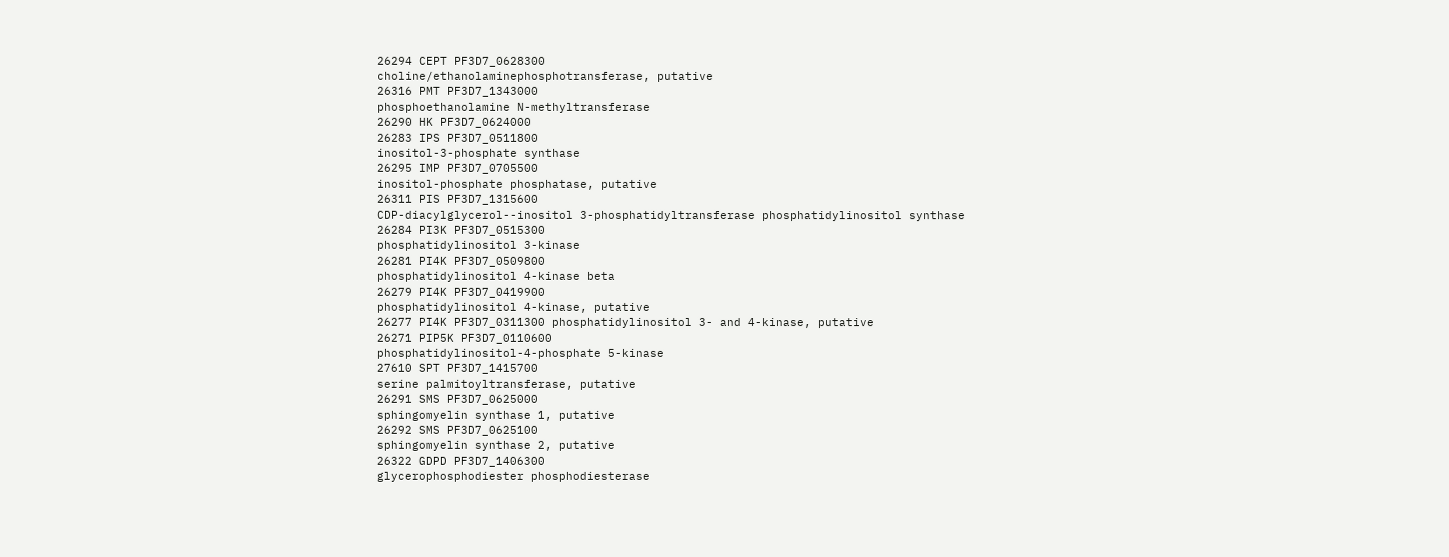26294 CEPT PF3D7_0628300
choline/ethanolaminephosphotransferase, putative
26316 PMT PF3D7_1343000
phosphoethanolamine N-methyltransferase
26290 HK PF3D7_0624000
26283 IPS PF3D7_0511800
inositol-3-phosphate synthase
26295 IMP PF3D7_0705500
inositol-phosphate phosphatase, putative
26311 PIS PF3D7_1315600
CDP-diacylglycerol--inositol 3-phosphatidyltransferase phosphatidylinositol synthase
26284 PI3K PF3D7_0515300
phosphatidylinositol 3-kinase
26281 PI4K PF3D7_0509800
phosphatidylinositol 4-kinase beta
26279 PI4K PF3D7_0419900
phosphatidylinositol 4-kinase, putative
26277 PI4K PF3D7_0311300 phosphatidylinositol 3- and 4-kinase, putative
26271 PIP5K PF3D7_0110600
phosphatidylinositol-4-phosphate 5-kinase
27610 SPT PF3D7_1415700
serine palmitoyltransferase, putative
26291 SMS PF3D7_0625000
sphingomyelin synthase 1, putative
26292 SMS PF3D7_0625100
sphingomyelin synthase 2, putative
26322 GDPD PF3D7_1406300
glycerophosphodiester phosphodiesterase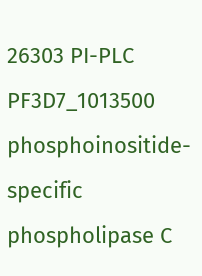26303 PI-PLC PF3D7_1013500
phosphoinositide-specific phospholipase C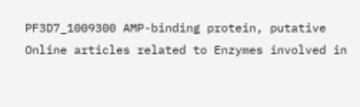PF3D7_1009300 AMP-binding protein, putative
Online articles related to Enzymes involved in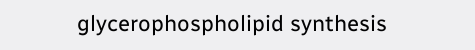glycerophospholipid synthesis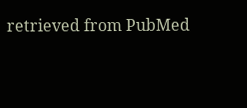retrieved from PubMed